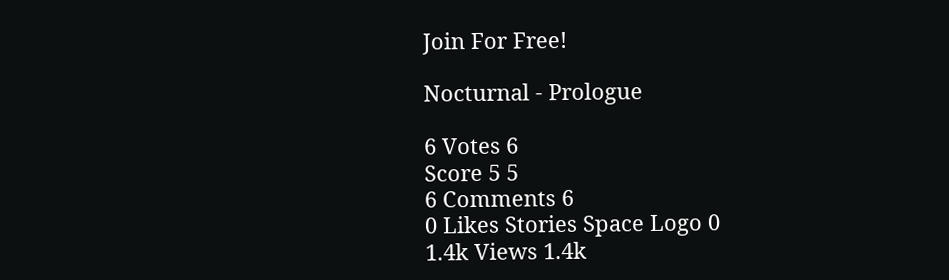Join For Free!

Nocturnal - Prologue

6 Votes 6
Score 5 5
6 Comments 6
0 Likes Stories Space Logo 0
1.4k Views 1.4k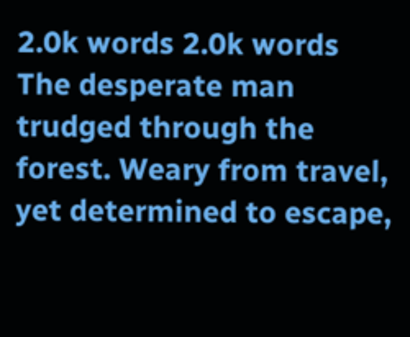2.0k words 2.0k words
The desperate man trudged through the forest. Weary from travel, yet determined to escape,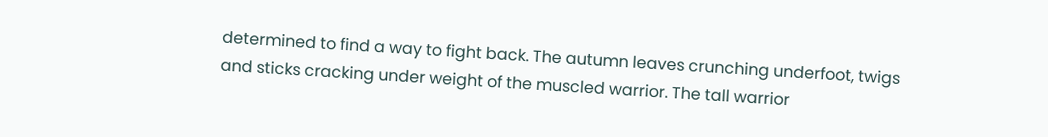determined to find a way to fight back. The autumn leaves crunching underfoot, twigs and sticks cracking under weight of the muscled warrior. The tall warrior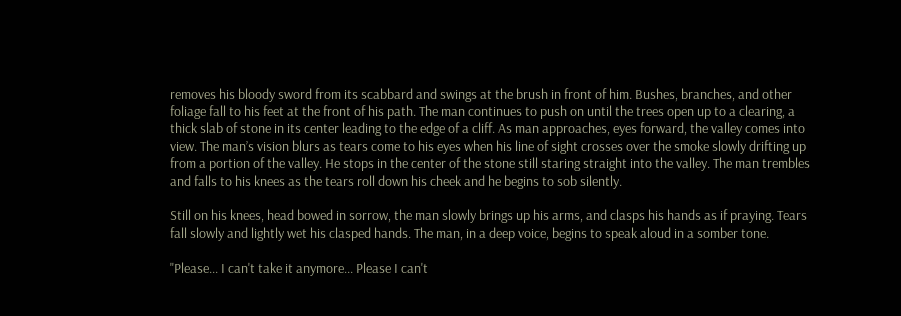removes his bloody sword from its scabbard and swings at the brush in front of him. Bushes, branches, and other foliage fall to his feet at the front of his path. The man continues to push on until the trees open up to a clearing, a thick slab of stone in its center leading to the edge of a cliff. As man approaches, eyes forward, the valley comes into view. The man’s vision blurs as tears come to his eyes when his line of sight crosses over the smoke slowly drifting up from a portion of the valley. He stops in the center of the stone still staring straight into the valley. The man trembles and falls to his knees as the tears roll down his cheek and he begins to sob silently.

Still on his knees, head bowed in sorrow, the man slowly brings up his arms, and clasps his hands as if praying. Tears fall slowly and lightly wet his clasped hands. The man, in a deep voice, begins to speak aloud in a somber tone.

"Please... I can't take it anymore... Please I can't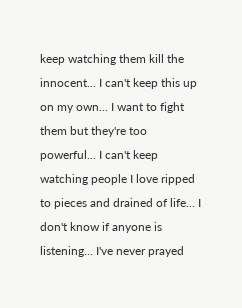keep watching them kill the innocent... I can't keep this up on my own... I want to fight them but they're too powerful... I can't keep watching people I love ripped to pieces and drained of life... I don't know if anyone is listening... I've never prayed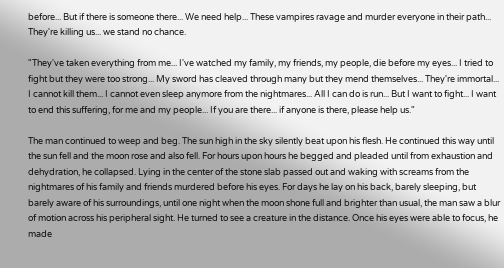before... But if there is someone there... We need help... These vampires ravage and murder everyone in their path... They're killing us... we stand no chance.

"They've taken everything from me... I've watched my family, my friends, my people, die before my eyes... I tried to fight but they were too strong... My sword has cleaved through many but they mend themselves... They're immortal... I cannot kill them... I cannot even sleep anymore from the nightmares... All I can do is run... But I want to fight... I want to end this suffering, for me and my people... If you are there... if anyone is there, please help us."

The man continued to weep and beg. The sun high in the sky silently beat upon his flesh. He continued this way until the sun fell and the moon rose and also fell. For hours upon hours he begged and pleaded until from exhaustion and dehydration, he collapsed. Lying in the center of the stone slab passed out and waking with screams from the nightmares of his family and friends murdered before his eyes. For days he lay on his back, barely sleeping, but barely aware of his surroundings, until one night when the moon shone full and brighter than usual, the man saw a blur of motion across his peripheral sight. He turned to see a creature in the distance. Once his eyes were able to focus, he made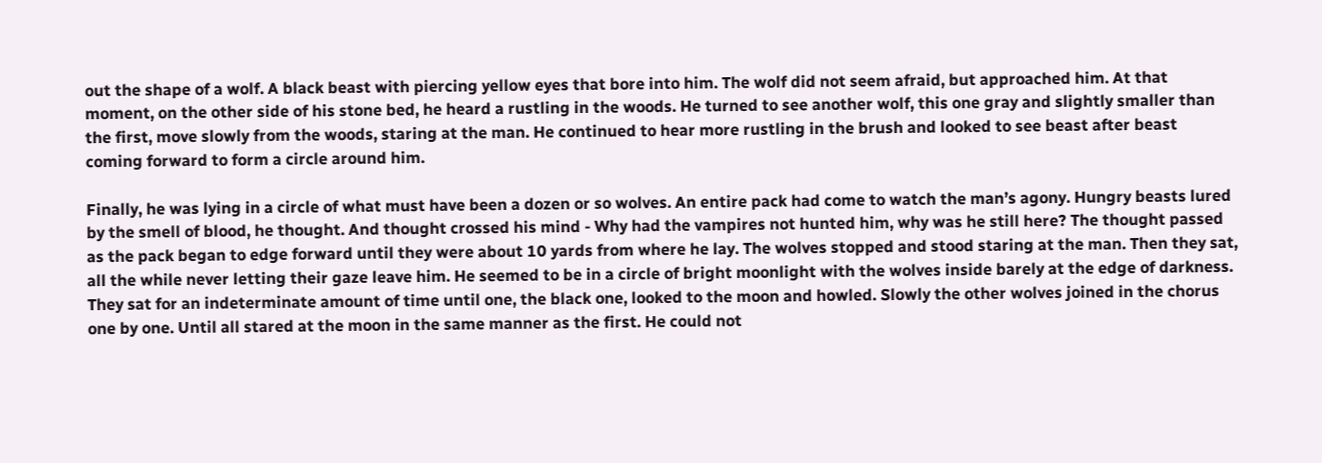out the shape of a wolf. A black beast with piercing yellow eyes that bore into him. The wolf did not seem afraid, but approached him. At that moment, on the other side of his stone bed, he heard a rustling in the woods. He turned to see another wolf, this one gray and slightly smaller than the first, move slowly from the woods, staring at the man. He continued to hear more rustling in the brush and looked to see beast after beast coming forward to form a circle around him.

Finally, he was lying in a circle of what must have been a dozen or so wolves. An entire pack had come to watch the man’s agony. Hungry beasts lured by the smell of blood, he thought. And thought crossed his mind - Why had the vampires not hunted him, why was he still here? The thought passed as the pack began to edge forward until they were about 10 yards from where he lay. The wolves stopped and stood staring at the man. Then they sat, all the while never letting their gaze leave him. He seemed to be in a circle of bright moonlight with the wolves inside barely at the edge of darkness. They sat for an indeterminate amount of time until one, the black one, looked to the moon and howled. Slowly the other wolves joined in the chorus one by one. Until all stared at the moon in the same manner as the first. He could not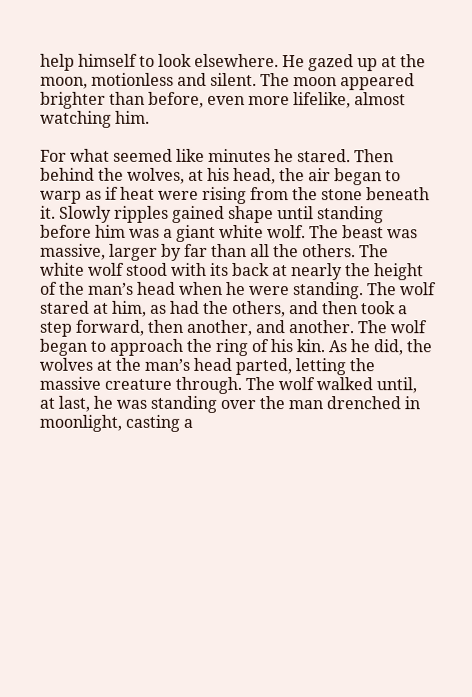help himself to look elsewhere. He gazed up at the moon, motionless and silent. The moon appeared brighter than before, even more lifelike, almost watching him.

For what seemed like minutes he stared. Then behind the wolves, at his head, the air began to warp as if heat were rising from the stone beneath it. Slowly ripples gained shape until standing before him was a giant white wolf. The beast was massive, larger by far than all the others. The white wolf stood with its back at nearly the height of the man’s head when he were standing. The wolf stared at him, as had the others, and then took a step forward, then another, and another. The wolf began to approach the ring of his kin. As he did, the wolves at the man’s head parted, letting the massive creature through. The wolf walked until, at last, he was standing over the man drenched in moonlight, casting a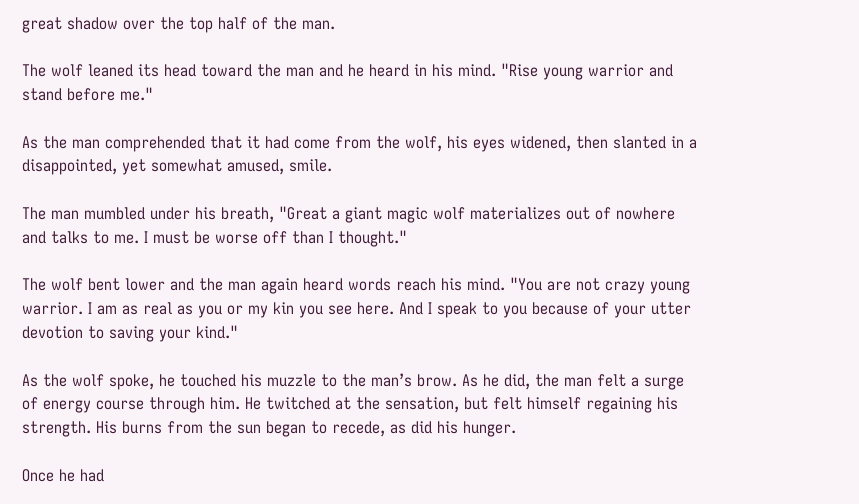great shadow over the top half of the man.

The wolf leaned its head toward the man and he heard in his mind. "Rise young warrior and stand before me."

As the man comprehended that it had come from the wolf, his eyes widened, then slanted in a disappointed, yet somewhat amused, smile.

The man mumbled under his breath, "Great a giant magic wolf materializes out of nowhere and talks to me. I must be worse off than I thought."

The wolf bent lower and the man again heard words reach his mind. "You are not crazy young warrior. I am as real as you or my kin you see here. And I speak to you because of your utter devotion to saving your kind."

As the wolf spoke, he touched his muzzle to the man’s brow. As he did, the man felt a surge of energy course through him. He twitched at the sensation, but felt himself regaining his strength. His burns from the sun began to recede, as did his hunger.

Once he had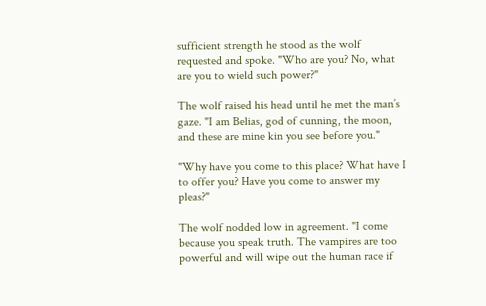sufficient strength he stood as the wolf requested and spoke. "Who are you? No, what are you to wield such power?"

The wolf raised his head until he met the man’s gaze. "I am Belias, god of cunning, the moon, and these are mine kin you see before you."

"Why have you come to this place? What have I to offer you? Have you come to answer my pleas?"

The wolf nodded low in agreement. "I come because you speak truth. The vampires are too powerful and will wipe out the human race if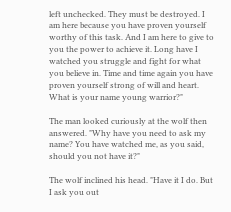left unchecked. They must be destroyed. I am here because you have proven yourself worthy of this task. And I am here to give to you the power to achieve it. Long have I watched you struggle and fight for what you believe in. Time and time again you have proven yourself strong of will and heart. What is your name young warrior?"

The man looked curiously at the wolf then answered. "Why have you need to ask my name? You have watched me, as you said, should you not have it?"

The wolf inclined his head. "Have it I do. But I ask you out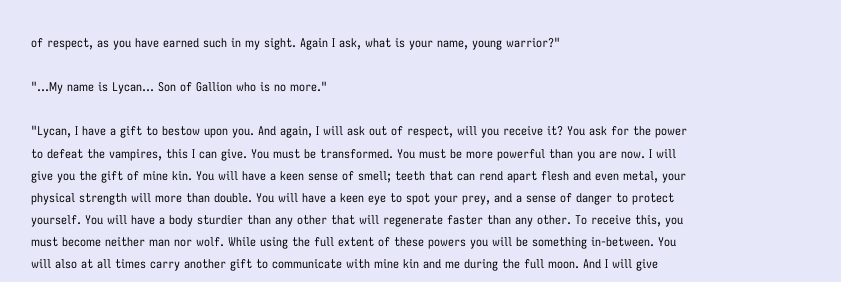of respect, as you have earned such in my sight. Again I ask, what is your name, young warrior?"

"...My name is Lycan... Son of Gallion who is no more."

"Lycan, I have a gift to bestow upon you. And again, I will ask out of respect, will you receive it? You ask for the power to defeat the vampires, this I can give. You must be transformed. You must be more powerful than you are now. I will give you the gift of mine kin. You will have a keen sense of smell; teeth that can rend apart flesh and even metal, your physical strength will more than double. You will have a keen eye to spot your prey, and a sense of danger to protect yourself. You will have a body sturdier than any other that will regenerate faster than any other. To receive this, you must become neither man nor wolf. While using the full extent of these powers you will be something in-between. You will also at all times carry another gift to communicate with mine kin and me during the full moon. And I will give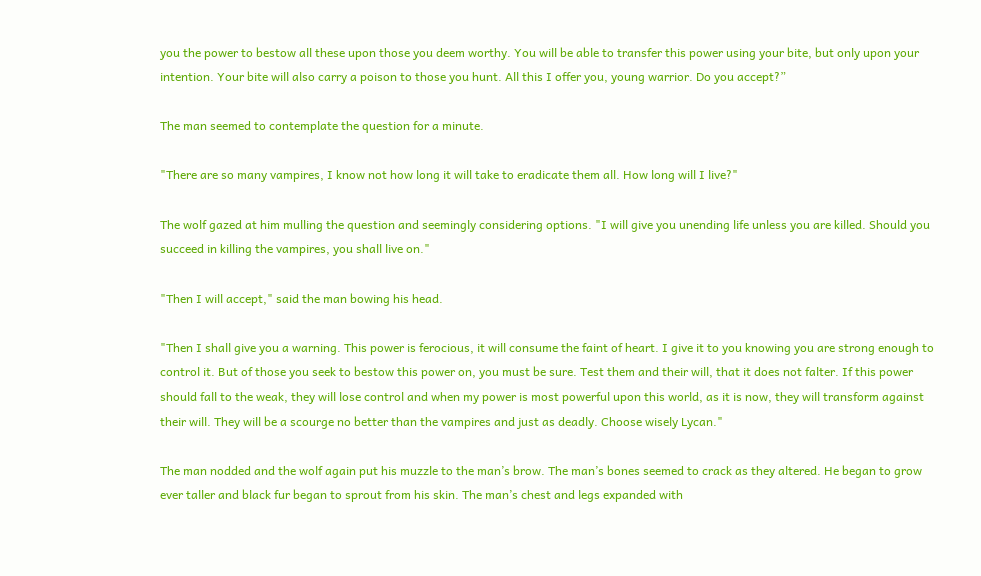you the power to bestow all these upon those you deem worthy. You will be able to transfer this power using your bite, but only upon your intention. Your bite will also carry a poison to those you hunt. All this I offer you, young warrior. Do you accept?”

The man seemed to contemplate the question for a minute.

"There are so many vampires, I know not how long it will take to eradicate them all. How long will I live?"

The wolf gazed at him mulling the question and seemingly considering options. "I will give you unending life unless you are killed. Should you succeed in killing the vampires, you shall live on."

"Then I will accept," said the man bowing his head.

"Then I shall give you a warning. This power is ferocious, it will consume the faint of heart. I give it to you knowing you are strong enough to control it. But of those you seek to bestow this power on, you must be sure. Test them and their will, that it does not falter. If this power should fall to the weak, they will lose control and when my power is most powerful upon this world, as it is now, they will transform against their will. They will be a scourge no better than the vampires and just as deadly. Choose wisely Lycan."

The man nodded and the wolf again put his muzzle to the man’s brow. The man’s bones seemed to crack as they altered. He began to grow ever taller and black fur began to sprout from his skin. The man’s chest and legs expanded with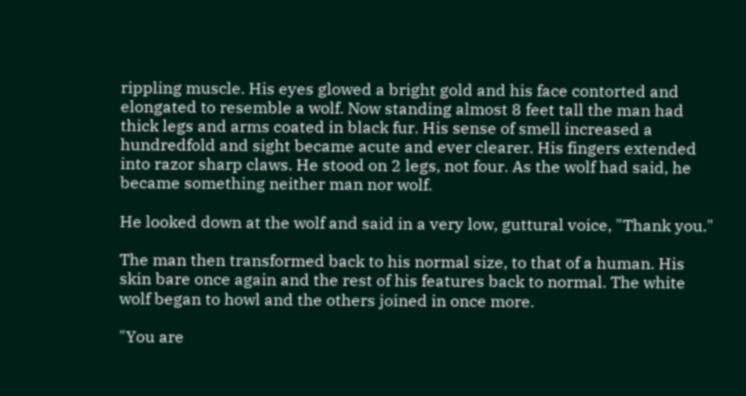rippling muscle. His eyes glowed a bright gold and his face contorted and elongated to resemble a wolf. Now standing almost 8 feet tall the man had thick legs and arms coated in black fur. His sense of smell increased a hundredfold and sight became acute and ever clearer. His fingers extended into razor sharp claws. He stood on 2 legs, not four. As the wolf had said, he became something neither man nor wolf.

He looked down at the wolf and said in a very low, guttural voice, "Thank you."

The man then transformed back to his normal size, to that of a human. His skin bare once again and the rest of his features back to normal. The white wolf began to howl and the others joined in once more.

"You are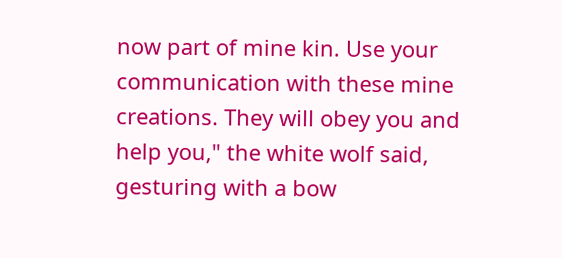now part of mine kin. Use your communication with these mine creations. They will obey you and help you," the white wolf said, gesturing with a bow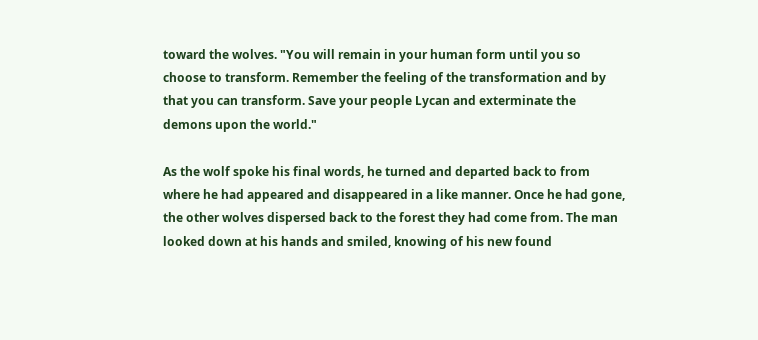toward the wolves. "You will remain in your human form until you so choose to transform. Remember the feeling of the transformation and by that you can transform. Save your people Lycan and exterminate the demons upon the world."

As the wolf spoke his final words, he turned and departed back to from where he had appeared and disappeared in a like manner. Once he had gone, the other wolves dispersed back to the forest they had come from. The man looked down at his hands and smiled, knowing of his new found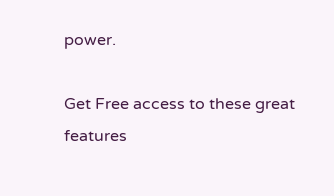power.

Get Free access to these great features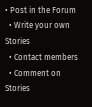• Post in the Forum
  • Write your own Stories
  • Contact members
  • Comment on Stories